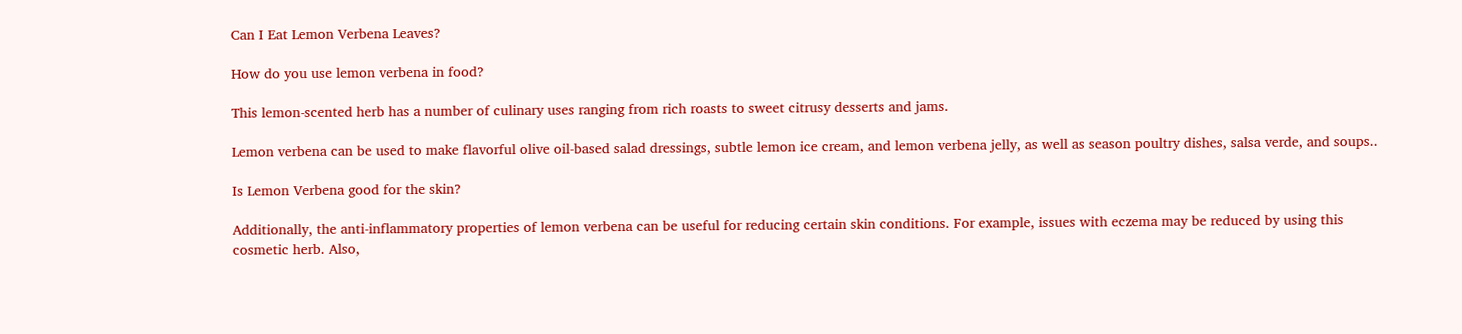Can I Eat Lemon Verbena Leaves?

How do you use lemon verbena in food?

This lemon-scented herb has a number of culinary uses ranging from rich roasts to sweet citrusy desserts and jams.

Lemon verbena can be used to make flavorful olive oil-based salad dressings, subtle lemon ice cream, and lemon verbena jelly, as well as season poultry dishes, salsa verde, and soups..

Is Lemon Verbena good for the skin?

Additionally, the anti-inflammatory properties of lemon verbena can be useful for reducing certain skin conditions. For example, issues with eczema may be reduced by using this cosmetic herb. Also,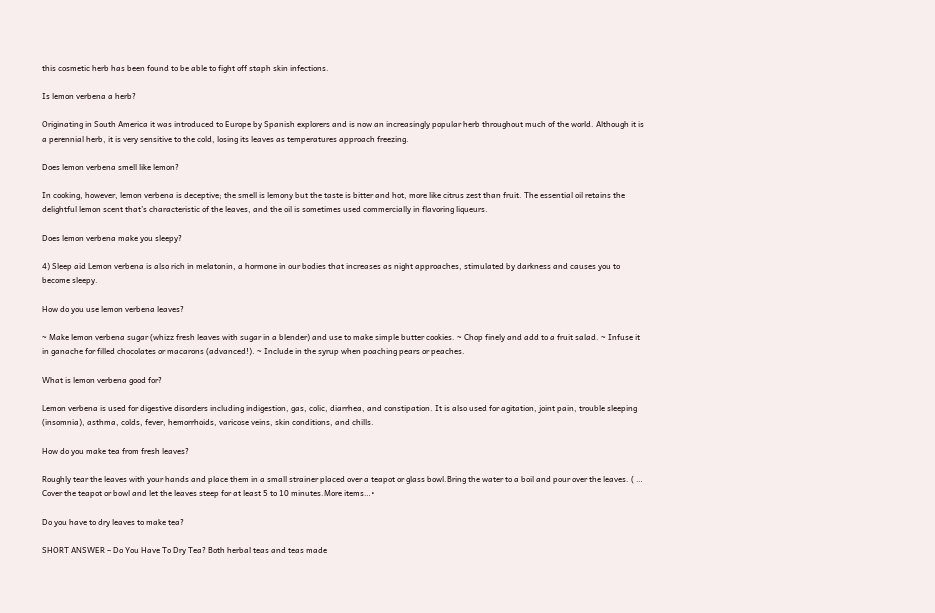this cosmetic herb has been found to be able to fight off staph skin infections.

Is lemon verbena a herb?

Originating in South America it was introduced to Europe by Spanish explorers and is now an increasingly popular herb throughout much of the world. Although it is a perennial herb, it is very sensitive to the cold, losing its leaves as temperatures approach freezing.

Does lemon verbena smell like lemon?

In cooking, however, lemon verbena is deceptive; the smell is lemony but the taste is bitter and hot, more like citrus zest than fruit. The essential oil retains the delightful lemon scent that’s characteristic of the leaves, and the oil is sometimes used commercially in flavoring liqueurs.

Does lemon verbena make you sleepy?

4) Sleep aid Lemon verbena is also rich in melatonin, a hormone in our bodies that increases as night approaches, stimulated by darkness and causes you to become sleepy.

How do you use lemon verbena leaves?

~ Make lemon verbena sugar (whizz fresh leaves with sugar in a blender) and use to make simple butter cookies. ~ Chop finely and add to a fruit salad. ~ Infuse it in ganache for filled chocolates or macarons (advanced!). ~ Include in the syrup when poaching pears or peaches.

What is lemon verbena good for?

Lemon verbena is used for digestive disorders including indigestion, gas, colic, diarrhea, and constipation. It is also used for agitation, joint pain, trouble sleeping (insomnia), asthma, colds, fever, hemorrhoids, varicose veins, skin conditions, and chills.

How do you make tea from fresh leaves?

Roughly tear the leaves with your hands and place them in a small strainer placed over a teapot or glass bowl.Bring the water to a boil and pour over the leaves. ( … Cover the teapot or bowl and let the leaves steep for at least 5 to 10 minutes.More items…•

Do you have to dry leaves to make tea?

SHORT ANSWER – Do You Have To Dry Tea? Both herbal teas and teas made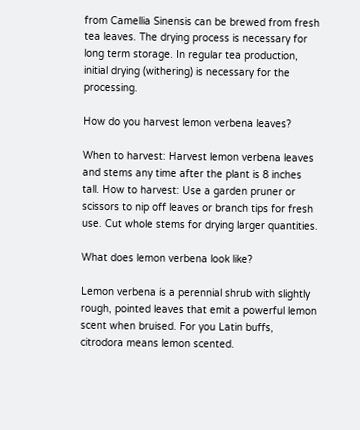from Camellia Sinensis can be brewed from fresh tea leaves. The drying process is necessary for long term storage. In regular tea production, initial drying (withering) is necessary for the processing.

How do you harvest lemon verbena leaves?

When to harvest: Harvest lemon verbena leaves and stems any time after the plant is 8 inches tall. How to harvest: Use a garden pruner or scissors to nip off leaves or branch tips for fresh use. Cut whole stems for drying larger quantities.

What does lemon verbena look like?

Lemon verbena is a perennial shrub with slightly rough, pointed leaves that emit a powerful lemon scent when bruised. For you Latin buffs, citrodora means lemon scented.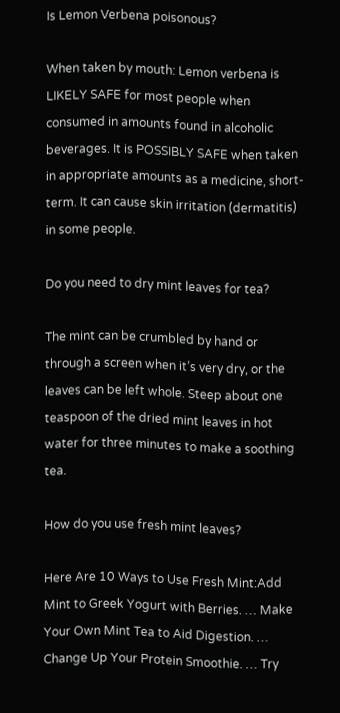Is Lemon Verbena poisonous?

When taken by mouth: Lemon verbena is LIKELY SAFE for most people when consumed in amounts found in alcoholic beverages. It is POSSIBLY SAFE when taken in appropriate amounts as a medicine, short-term. It can cause skin irritation (dermatitis) in some people.

Do you need to dry mint leaves for tea?

The mint can be crumbled by hand or through a screen when it’s very dry, or the leaves can be left whole. Steep about one teaspoon of the dried mint leaves in hot water for three minutes to make a soothing tea.

How do you use fresh mint leaves?

Here Are 10 Ways to Use Fresh Mint:Add Mint to Greek Yogurt with Berries. … Make Your Own Mint Tea to Aid Digestion. … Change Up Your Protein Smoothie. … Try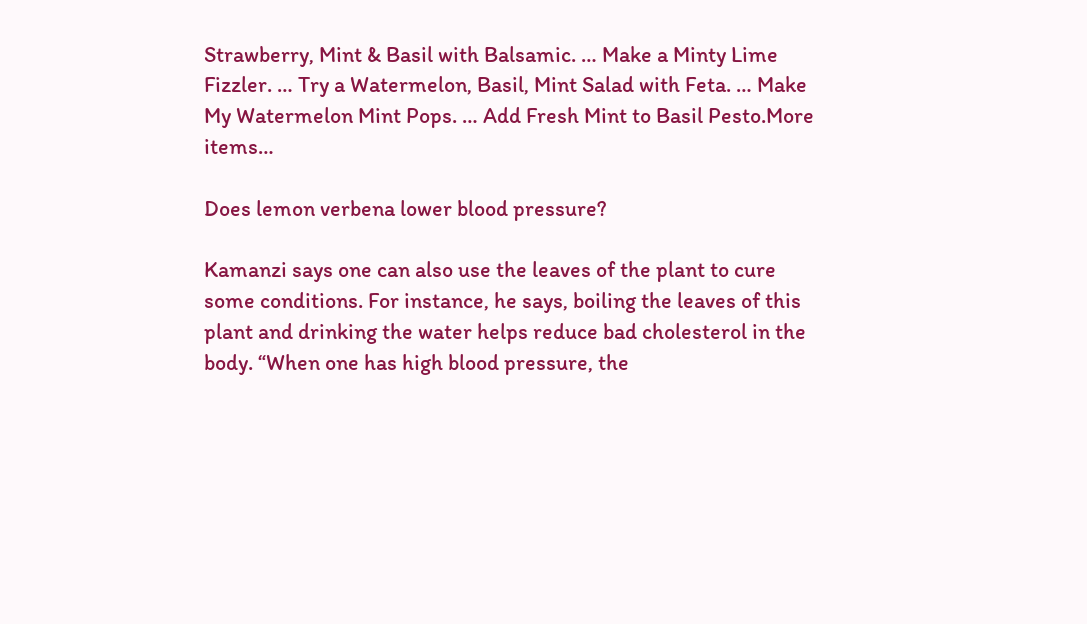Strawberry, Mint & Basil with Balsamic. … Make a Minty Lime Fizzler. … Try a Watermelon, Basil, Mint Salad with Feta. … Make My Watermelon Mint Pops. … Add Fresh Mint to Basil Pesto.More items…

Does lemon verbena lower blood pressure?

Kamanzi says one can also use the leaves of the plant to cure some conditions. For instance, he says, boiling the leaves of this plant and drinking the water helps reduce bad cholesterol in the body. “When one has high blood pressure, the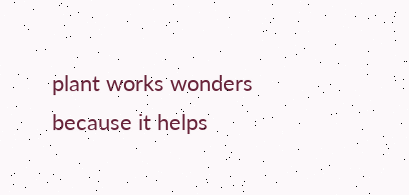plant works wonders because it helps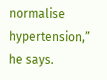normalise hypertension,” he says.